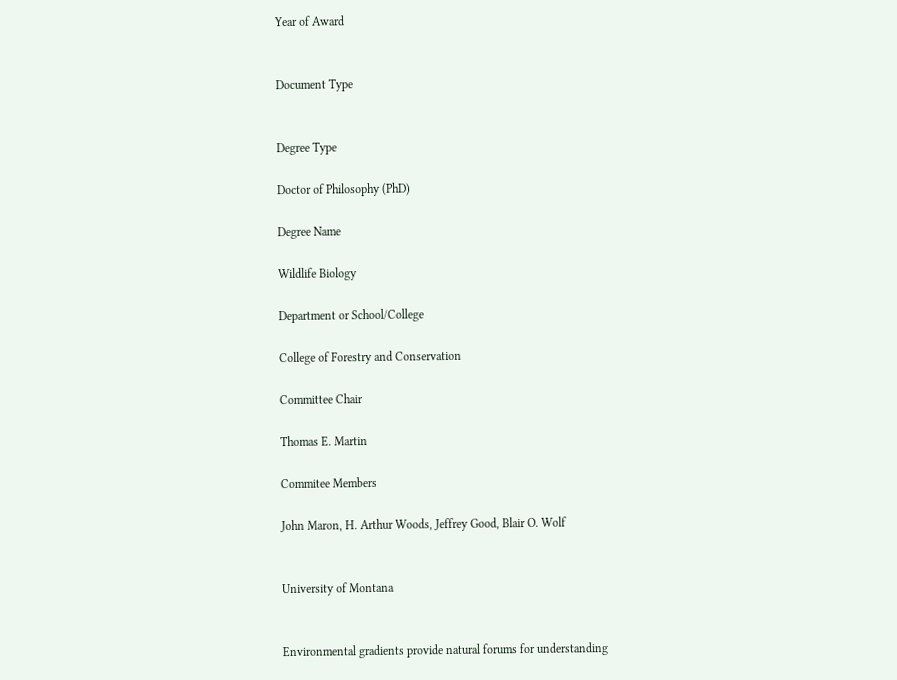Year of Award


Document Type


Degree Type

Doctor of Philosophy (PhD)

Degree Name

Wildlife Biology

Department or School/College

College of Forestry and Conservation

Committee Chair

Thomas E. Martin

Commitee Members

John Maron, H. Arthur Woods, Jeffrey Good, Blair O. Wolf


University of Montana


Environmental gradients provide natural forums for understanding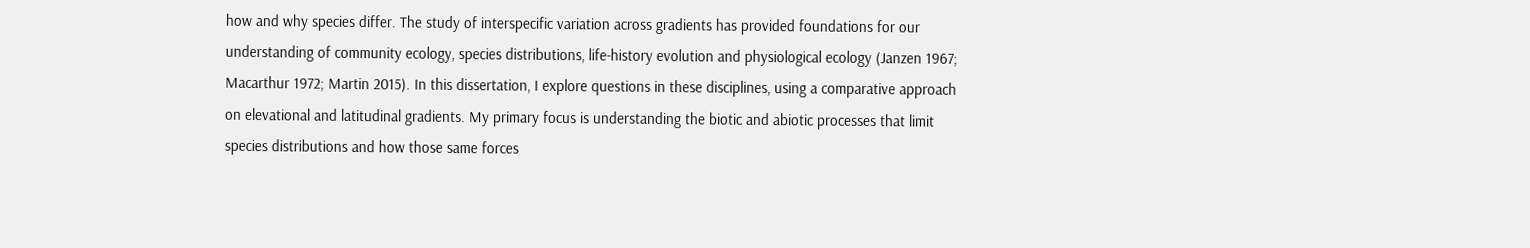how and why species differ. The study of interspecific variation across gradients has provided foundations for our understanding of community ecology, species distributions, life-history evolution and physiological ecology (Janzen 1967; Macarthur 1972; Martin 2015). In this dissertation, I explore questions in these disciplines, using a comparative approach on elevational and latitudinal gradients. My primary focus is understanding the biotic and abiotic processes that limit species distributions and how those same forces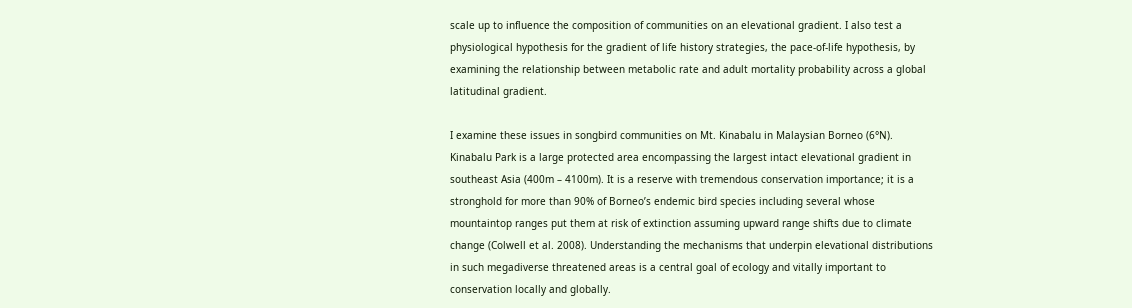scale up to influence the composition of communities on an elevational gradient. I also test a physiological hypothesis for the gradient of life history strategies, the pace-of-life hypothesis, by examining the relationship between metabolic rate and adult mortality probability across a global latitudinal gradient.

I examine these issues in songbird communities on Mt. Kinabalu in Malaysian Borneo (6°N). Kinabalu Park is a large protected area encompassing the largest intact elevational gradient in southeast Asia (400m – 4100m). It is a reserve with tremendous conservation importance; it is a stronghold for more than 90% of Borneo’s endemic bird species including several whose mountaintop ranges put them at risk of extinction assuming upward range shifts due to climate change (Colwell et al. 2008). Understanding the mechanisms that underpin elevational distributions in such megadiverse threatened areas is a central goal of ecology and vitally important to conservation locally and globally.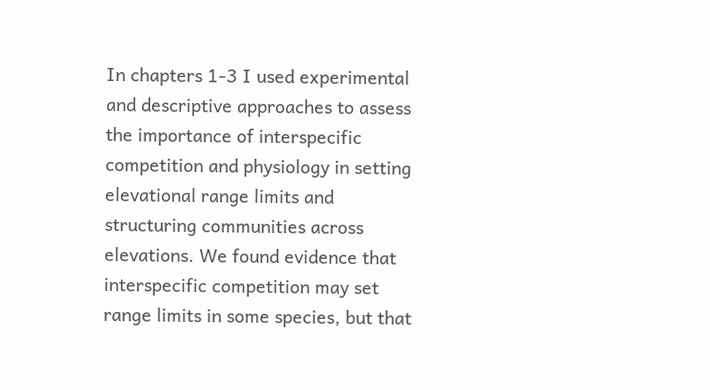In chapters 1-3 I used experimental and descriptive approaches to assess the importance of interspecific competition and physiology in setting elevational range limits and structuring communities across elevations. We found evidence that interspecific competition may set range limits in some species, but that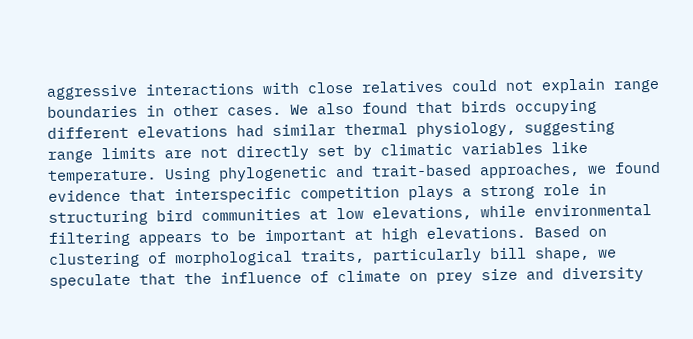aggressive interactions with close relatives could not explain range boundaries in other cases. We also found that birds occupying different elevations had similar thermal physiology, suggesting range limits are not directly set by climatic variables like temperature. Using phylogenetic and trait-based approaches, we found evidence that interspecific competition plays a strong role in structuring bird communities at low elevations, while environmental filtering appears to be important at high elevations. Based on clustering of morphological traits, particularly bill shape, we speculate that the influence of climate on prey size and diversity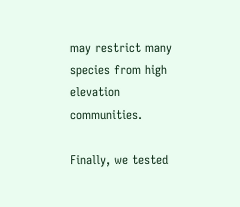may restrict many species from high elevation communities.

Finally, we tested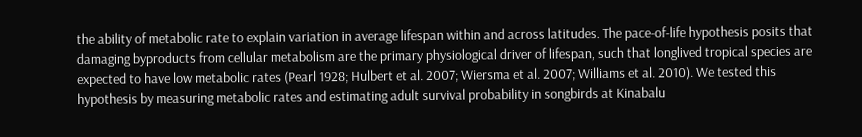the ability of metabolic rate to explain variation in average lifespan within and across latitudes. The pace-of-life hypothesis posits that damaging byproducts from cellular metabolism are the primary physiological driver of lifespan, such that longlived tropical species are expected to have low metabolic rates (Pearl 1928; Hulbert et al. 2007; Wiersma et al. 2007; Williams et al. 2010). We tested this hypothesis by measuring metabolic rates and estimating adult survival probability in songbirds at Kinabalu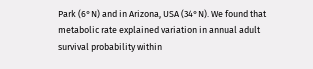Park (6°N) and in Arizona, USA (34°N). We found that metabolic rate explained variation in annual adult survival probability within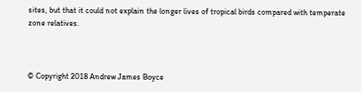sites, but that it could not explain the longer lives of tropical birds compared with temperate zone relatives.



© Copyright 2018 Andrew James Boyce